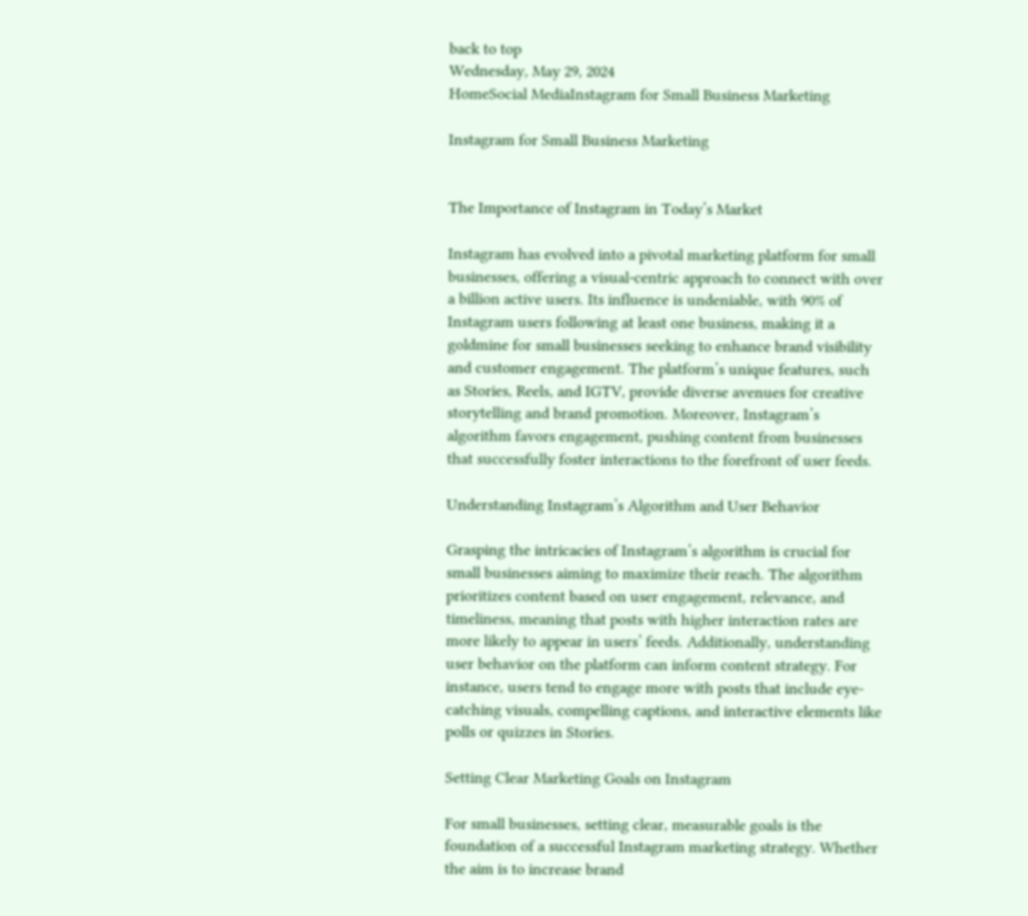back to top
Wednesday, May 29, 2024
HomeSocial MediaInstagram for Small Business Marketing

Instagram for Small Business Marketing


The Importance of Instagram in Today’s Market

Instagram has evolved into a pivotal marketing platform for small businesses, offering a visual-centric approach to connect with over a billion active users. Its influence is undeniable, with 90% of Instagram users following at least one business, making it a goldmine for small businesses seeking to enhance brand visibility and customer engagement. The platform’s unique features, such as Stories, Reels, and IGTV, provide diverse avenues for creative storytelling and brand promotion. Moreover, Instagram’s algorithm favors engagement, pushing content from businesses that successfully foster interactions to the forefront of user feeds.

Understanding Instagram’s Algorithm and User Behavior

Grasping the intricacies of Instagram’s algorithm is crucial for small businesses aiming to maximize their reach. The algorithm prioritizes content based on user engagement, relevance, and timeliness, meaning that posts with higher interaction rates are more likely to appear in users’ feeds. Additionally, understanding user behavior on the platform can inform content strategy. For instance, users tend to engage more with posts that include eye-catching visuals, compelling captions, and interactive elements like polls or quizzes in Stories.

Setting Clear Marketing Goals on Instagram

For small businesses, setting clear, measurable goals is the foundation of a successful Instagram marketing strategy. Whether the aim is to increase brand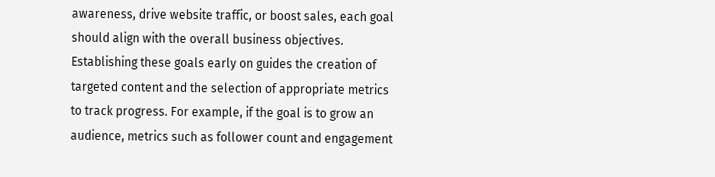awareness, drive website traffic, or boost sales, each goal should align with the overall business objectives. Establishing these goals early on guides the creation of targeted content and the selection of appropriate metrics to track progress. For example, if the goal is to grow an audience, metrics such as follower count and engagement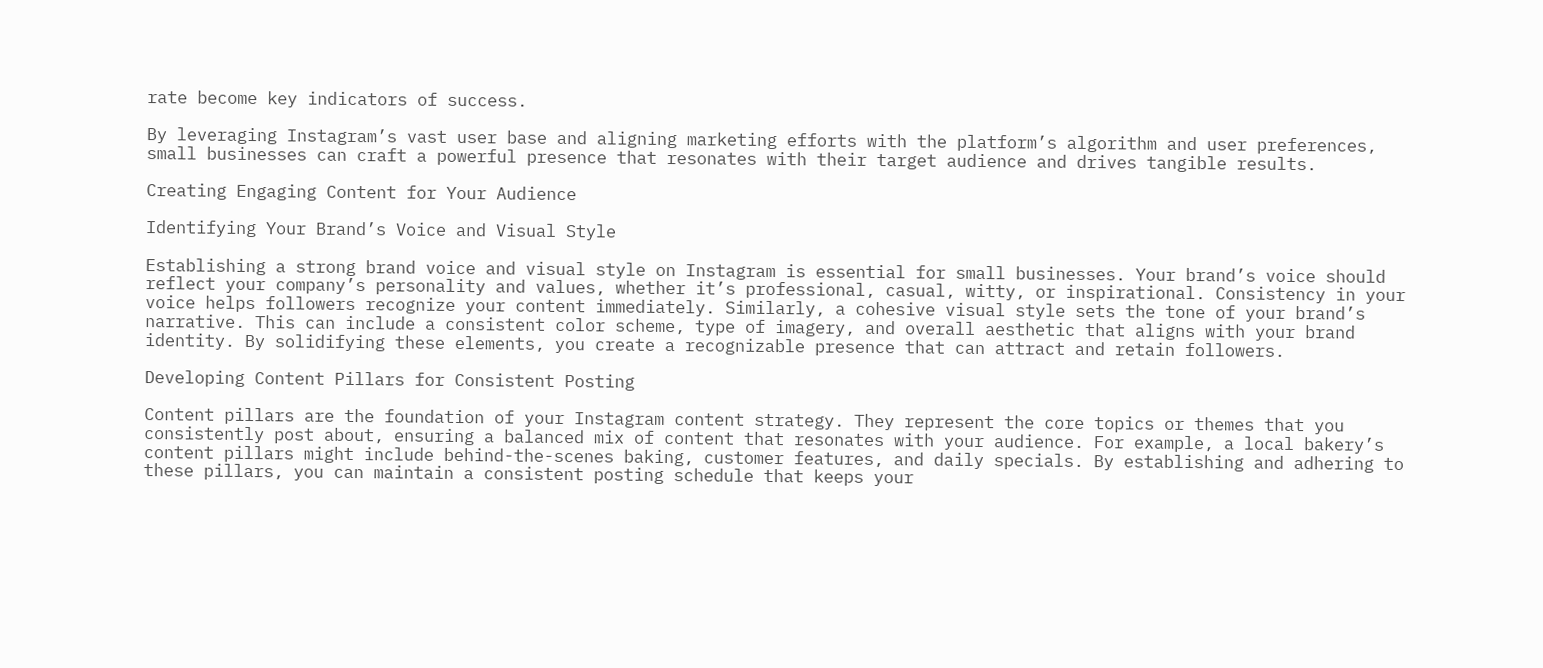rate become key indicators of success.

By leveraging Instagram’s vast user base and aligning marketing efforts with the platform’s algorithm and user preferences, small businesses can craft a powerful presence that resonates with their target audience and drives tangible results.

Creating Engaging Content for Your Audience

Identifying Your Brand’s Voice and Visual Style

Establishing a strong brand voice and visual style on Instagram is essential for small businesses. Your brand’s voice should reflect your company’s personality and values, whether it’s professional, casual, witty, or inspirational. Consistency in your voice helps followers recognize your content immediately. Similarly, a cohesive visual style sets the tone of your brand’s narrative. This can include a consistent color scheme, type of imagery, and overall aesthetic that aligns with your brand identity. By solidifying these elements, you create a recognizable presence that can attract and retain followers.

Developing Content Pillars for Consistent Posting

Content pillars are the foundation of your Instagram content strategy. They represent the core topics or themes that you consistently post about, ensuring a balanced mix of content that resonates with your audience. For example, a local bakery’s content pillars might include behind-the-scenes baking, customer features, and daily specials. By establishing and adhering to these pillars, you can maintain a consistent posting schedule that keeps your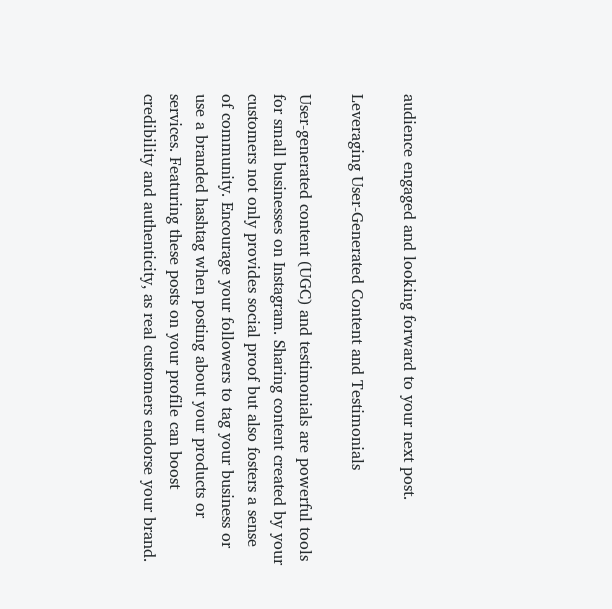audience engaged and looking forward to your next post.

Leveraging User-Generated Content and Testimonials

User-generated content (UGC) and testimonials are powerful tools for small businesses on Instagram. Sharing content created by your customers not only provides social proof but also fosters a sense of community. Encourage your followers to tag your business or use a branded hashtag when posting about your products or services. Featuring these posts on your profile can boost credibility and authenticity, as real customers endorse your brand.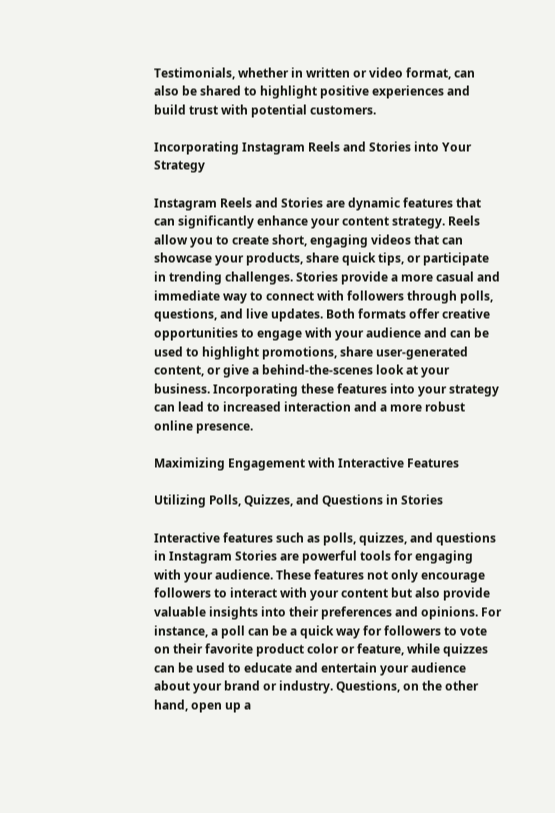Testimonials, whether in written or video format, can also be shared to highlight positive experiences and build trust with potential customers.

Incorporating Instagram Reels and Stories into Your Strategy

Instagram Reels and Stories are dynamic features that can significantly enhance your content strategy. Reels allow you to create short, engaging videos that can showcase your products, share quick tips, or participate in trending challenges. Stories provide a more casual and immediate way to connect with followers through polls, questions, and live updates. Both formats offer creative opportunities to engage with your audience and can be used to highlight promotions, share user-generated content, or give a behind-the-scenes look at your business. Incorporating these features into your strategy can lead to increased interaction and a more robust online presence.

Maximizing Engagement with Interactive Features

Utilizing Polls, Quizzes, and Questions in Stories

Interactive features such as polls, quizzes, and questions in Instagram Stories are powerful tools for engaging with your audience. These features not only encourage followers to interact with your content but also provide valuable insights into their preferences and opinions. For instance, a poll can be a quick way for followers to vote on their favorite product color or feature, while quizzes can be used to educate and entertain your audience about your brand or industry. Questions, on the other hand, open up a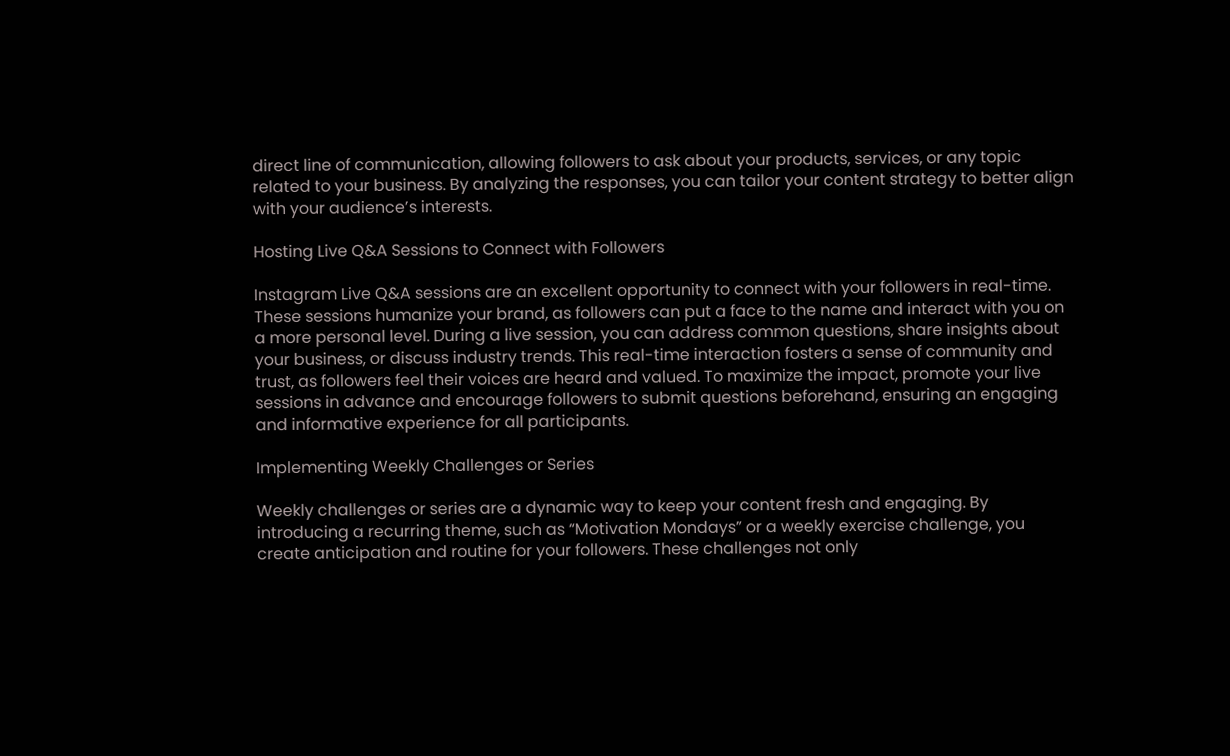direct line of communication, allowing followers to ask about your products, services, or any topic related to your business. By analyzing the responses, you can tailor your content strategy to better align with your audience’s interests.

Hosting Live Q&A Sessions to Connect with Followers

Instagram Live Q&A sessions are an excellent opportunity to connect with your followers in real-time. These sessions humanize your brand, as followers can put a face to the name and interact with you on a more personal level. During a live session, you can address common questions, share insights about your business, or discuss industry trends. This real-time interaction fosters a sense of community and trust, as followers feel their voices are heard and valued. To maximize the impact, promote your live sessions in advance and encourage followers to submit questions beforehand, ensuring an engaging and informative experience for all participants.

Implementing Weekly Challenges or Series

Weekly challenges or series are a dynamic way to keep your content fresh and engaging. By introducing a recurring theme, such as “Motivation Mondays” or a weekly exercise challenge, you create anticipation and routine for your followers. These challenges not only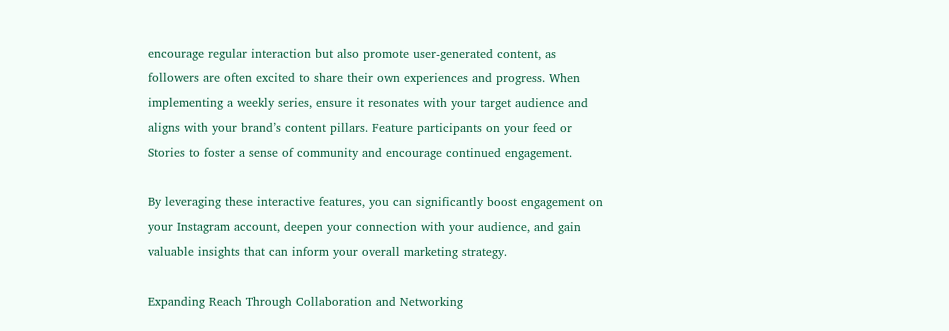encourage regular interaction but also promote user-generated content, as followers are often excited to share their own experiences and progress. When implementing a weekly series, ensure it resonates with your target audience and aligns with your brand’s content pillars. Feature participants on your feed or Stories to foster a sense of community and encourage continued engagement.

By leveraging these interactive features, you can significantly boost engagement on your Instagram account, deepen your connection with your audience, and gain valuable insights that can inform your overall marketing strategy.

Expanding Reach Through Collaboration and Networking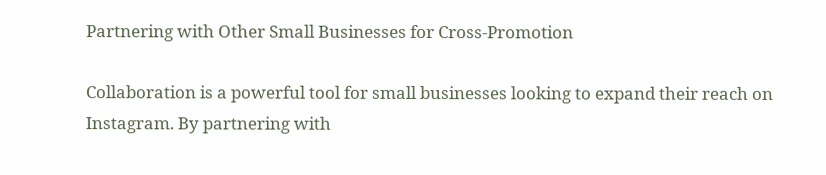Partnering with Other Small Businesses for Cross-Promotion

Collaboration is a powerful tool for small businesses looking to expand their reach on Instagram. By partnering with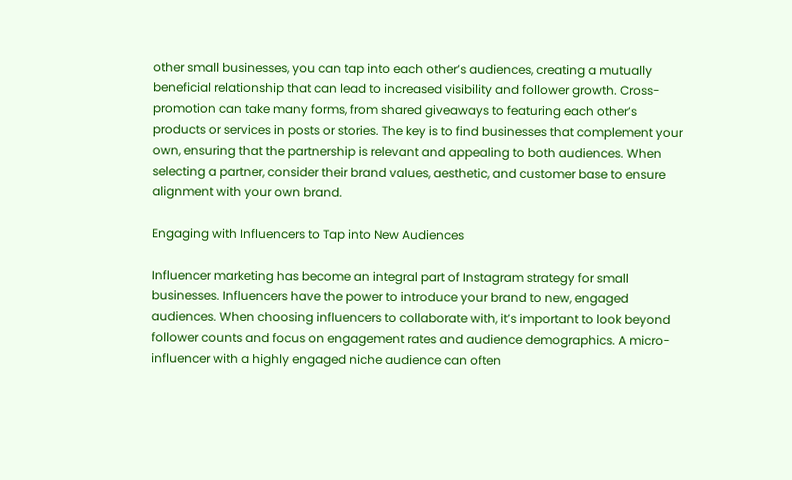other small businesses, you can tap into each other’s audiences, creating a mutually beneficial relationship that can lead to increased visibility and follower growth. Cross-promotion can take many forms, from shared giveaways to featuring each other’s products or services in posts or stories. The key is to find businesses that complement your own, ensuring that the partnership is relevant and appealing to both audiences. When selecting a partner, consider their brand values, aesthetic, and customer base to ensure alignment with your own brand.

Engaging with Influencers to Tap into New Audiences

Influencer marketing has become an integral part of Instagram strategy for small businesses. Influencers have the power to introduce your brand to new, engaged audiences. When choosing influencers to collaborate with, it’s important to look beyond follower counts and focus on engagement rates and audience demographics. A micro-influencer with a highly engaged niche audience can often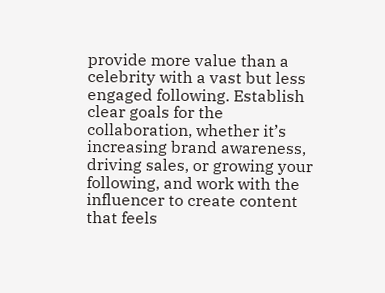provide more value than a celebrity with a vast but less engaged following. Establish clear goals for the collaboration, whether it’s increasing brand awareness, driving sales, or growing your following, and work with the influencer to create content that feels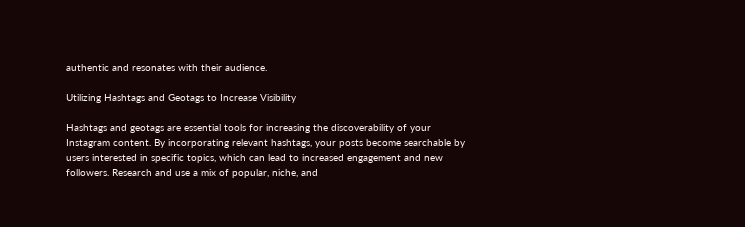authentic and resonates with their audience.

Utilizing Hashtags and Geotags to Increase Visibility

Hashtags and geotags are essential tools for increasing the discoverability of your Instagram content. By incorporating relevant hashtags, your posts become searchable by users interested in specific topics, which can lead to increased engagement and new followers. Research and use a mix of popular, niche, and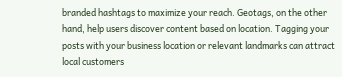branded hashtags to maximize your reach. Geotags, on the other hand, help users discover content based on location. Tagging your posts with your business location or relevant landmarks can attract local customers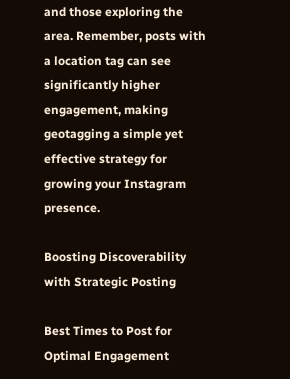and those exploring the area. Remember, posts with a location tag can see significantly higher engagement, making geotagging a simple yet effective strategy for growing your Instagram presence.

Boosting Discoverability with Strategic Posting

Best Times to Post for Optimal Engagement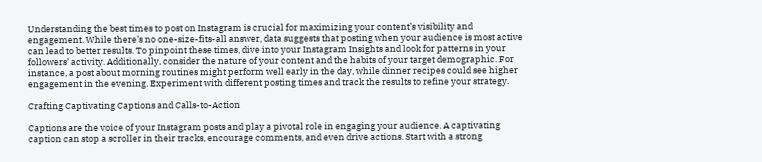Understanding the best times to post on Instagram is crucial for maximizing your content’s visibility and engagement. While there’s no one-size-fits-all answer, data suggests that posting when your audience is most active can lead to better results. To pinpoint these times, dive into your Instagram Insights and look for patterns in your followers’ activity. Additionally, consider the nature of your content and the habits of your target demographic. For instance, a post about morning routines might perform well early in the day, while dinner recipes could see higher engagement in the evening. Experiment with different posting times and track the results to refine your strategy.

Crafting Captivating Captions and Calls-to-Action

Captions are the voice of your Instagram posts and play a pivotal role in engaging your audience. A captivating caption can stop a scroller in their tracks, encourage comments, and even drive actions. Start with a strong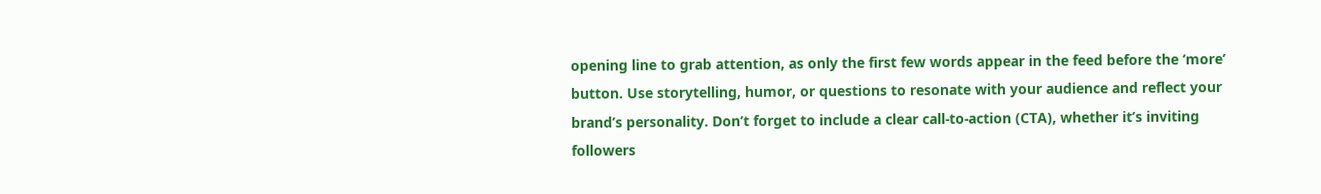opening line to grab attention, as only the first few words appear in the feed before the ‘more’ button. Use storytelling, humor, or questions to resonate with your audience and reflect your brand’s personality. Don’t forget to include a clear call-to-action (CTA), whether it’s inviting followers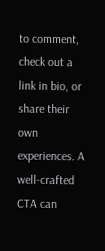to comment, check out a link in bio, or share their own experiences. A well-crafted CTA can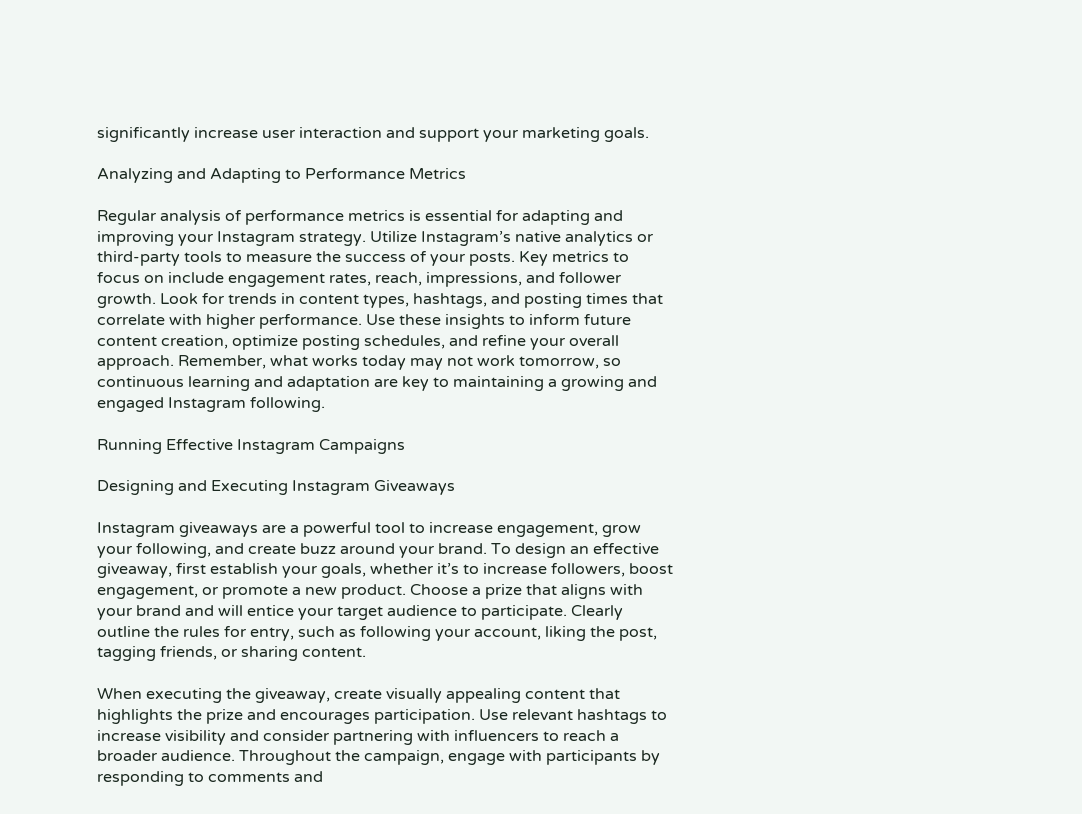significantly increase user interaction and support your marketing goals.

Analyzing and Adapting to Performance Metrics

Regular analysis of performance metrics is essential for adapting and improving your Instagram strategy. Utilize Instagram’s native analytics or third-party tools to measure the success of your posts. Key metrics to focus on include engagement rates, reach, impressions, and follower growth. Look for trends in content types, hashtags, and posting times that correlate with higher performance. Use these insights to inform future content creation, optimize posting schedules, and refine your overall approach. Remember, what works today may not work tomorrow, so continuous learning and adaptation are key to maintaining a growing and engaged Instagram following.

Running Effective Instagram Campaigns

Designing and Executing Instagram Giveaways

Instagram giveaways are a powerful tool to increase engagement, grow your following, and create buzz around your brand. To design an effective giveaway, first establish your goals, whether it’s to increase followers, boost engagement, or promote a new product. Choose a prize that aligns with your brand and will entice your target audience to participate. Clearly outline the rules for entry, such as following your account, liking the post, tagging friends, or sharing content.

When executing the giveaway, create visually appealing content that highlights the prize and encourages participation. Use relevant hashtags to increase visibility and consider partnering with influencers to reach a broader audience. Throughout the campaign, engage with participants by responding to comments and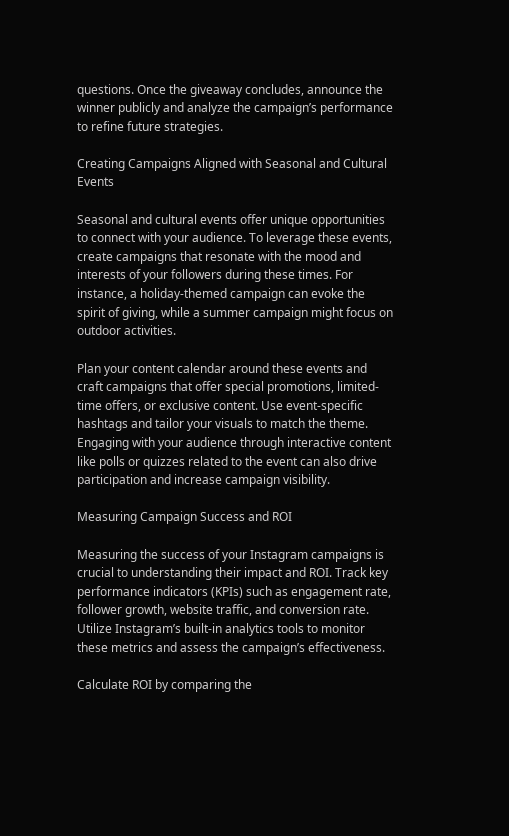questions. Once the giveaway concludes, announce the winner publicly and analyze the campaign’s performance to refine future strategies.

Creating Campaigns Aligned with Seasonal and Cultural Events

Seasonal and cultural events offer unique opportunities to connect with your audience. To leverage these events, create campaigns that resonate with the mood and interests of your followers during these times. For instance, a holiday-themed campaign can evoke the spirit of giving, while a summer campaign might focus on outdoor activities.

Plan your content calendar around these events and craft campaigns that offer special promotions, limited-time offers, or exclusive content. Use event-specific hashtags and tailor your visuals to match the theme. Engaging with your audience through interactive content like polls or quizzes related to the event can also drive participation and increase campaign visibility.

Measuring Campaign Success and ROI

Measuring the success of your Instagram campaigns is crucial to understanding their impact and ROI. Track key performance indicators (KPIs) such as engagement rate, follower growth, website traffic, and conversion rate. Utilize Instagram’s built-in analytics tools to monitor these metrics and assess the campaign’s effectiveness.

Calculate ROI by comparing the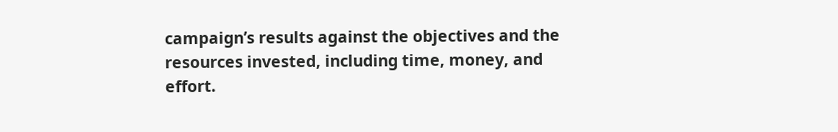campaign’s results against the objectives and the resources invested, including time, money, and effort.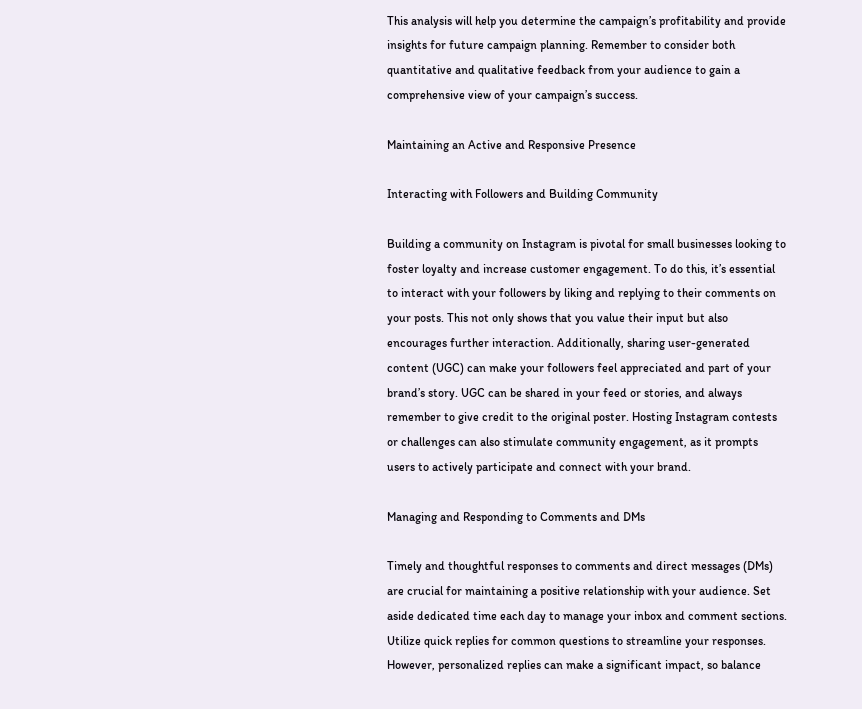This analysis will help you determine the campaign’s profitability and provide insights for future campaign planning. Remember to consider both quantitative and qualitative feedback from your audience to gain a comprehensive view of your campaign’s success.

Maintaining an Active and Responsive Presence

Interacting with Followers and Building Community

Building a community on Instagram is pivotal for small businesses looking to foster loyalty and increase customer engagement. To do this, it’s essential to interact with your followers by liking and replying to their comments on your posts. This not only shows that you value their input but also encourages further interaction. Additionally, sharing user-generated content (UGC) can make your followers feel appreciated and part of your brand’s story. UGC can be shared in your feed or stories, and always remember to give credit to the original poster. Hosting Instagram contests or challenges can also stimulate community engagement, as it prompts users to actively participate and connect with your brand.

Managing and Responding to Comments and DMs

Timely and thoughtful responses to comments and direct messages (DMs) are crucial for maintaining a positive relationship with your audience. Set aside dedicated time each day to manage your inbox and comment sections. Utilize quick replies for common questions to streamline your responses. However, personalized replies can make a significant impact, so balance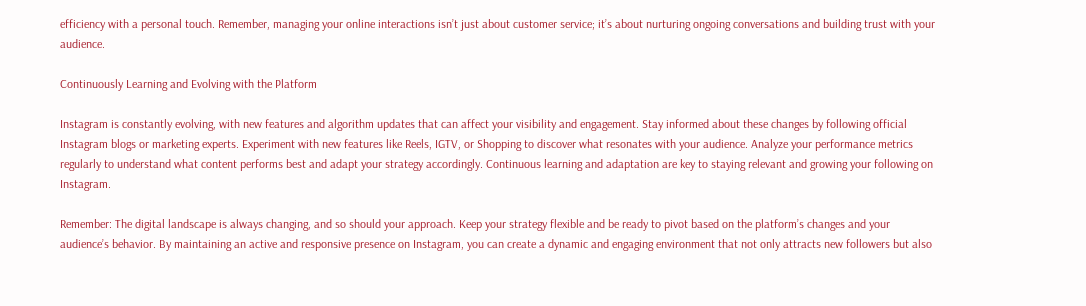efficiency with a personal touch. Remember, managing your online interactions isn’t just about customer service; it’s about nurturing ongoing conversations and building trust with your audience.

Continuously Learning and Evolving with the Platform

Instagram is constantly evolving, with new features and algorithm updates that can affect your visibility and engagement. Stay informed about these changes by following official Instagram blogs or marketing experts. Experiment with new features like Reels, IGTV, or Shopping to discover what resonates with your audience. Analyze your performance metrics regularly to understand what content performs best and adapt your strategy accordingly. Continuous learning and adaptation are key to staying relevant and growing your following on Instagram.

Remember: The digital landscape is always changing, and so should your approach. Keep your strategy flexible and be ready to pivot based on the platform’s changes and your audience’s behavior. By maintaining an active and responsive presence on Instagram, you can create a dynamic and engaging environment that not only attracts new followers but also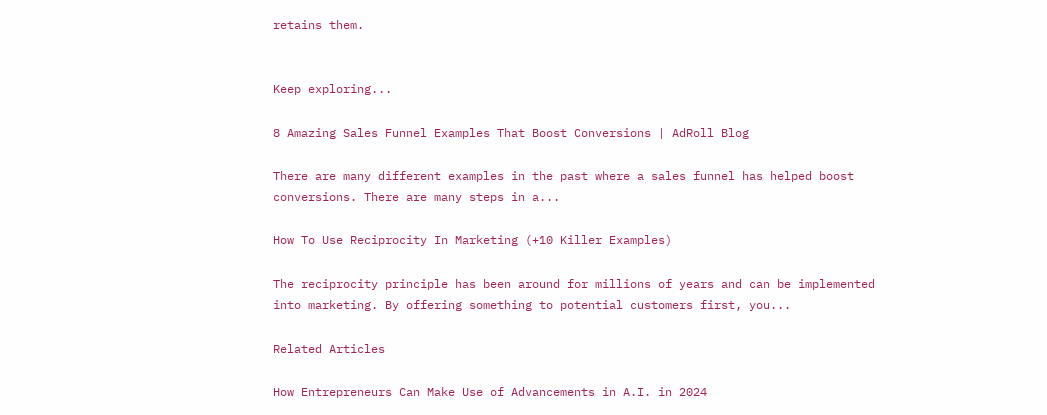retains them.


Keep exploring...

8 Amazing Sales Funnel Examples That Boost Conversions | AdRoll Blog

There are many different examples in the past where a sales funnel has helped boost conversions. There are many steps in a...

How To Use Reciprocity In Marketing (+10 Killer Examples)

The reciprocity principle has been around for millions of years and can be implemented into marketing. By offering something to potential customers first, you...

Related Articles

How Entrepreneurs Can Make Use of Advancements in A.I. in 2024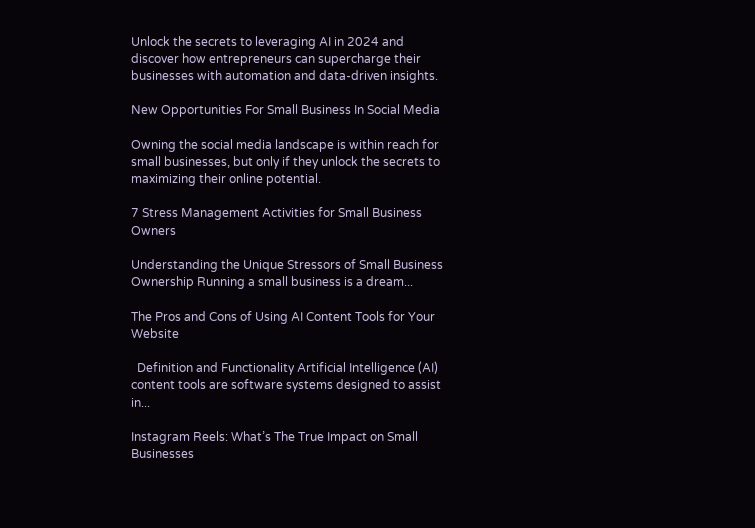Unlock the secrets to leveraging AI in 2024 and discover how entrepreneurs can supercharge their businesses with automation and data-driven insights.

New Opportunities For Small Business In Social Media

Owning the social media landscape is within reach for small businesses, but only if they unlock the secrets to maximizing their online potential.

7 Stress Management Activities for Small Business Owners

Understanding the Unique Stressors of Small Business Ownership Running a small business is a dream...

The Pros and Cons of Using AI Content Tools for Your Website

  Definition and Functionality Artificial Intelligence (AI) content tools are software systems designed to assist in...

Instagram Reels: What’s The True Impact on Small Businesses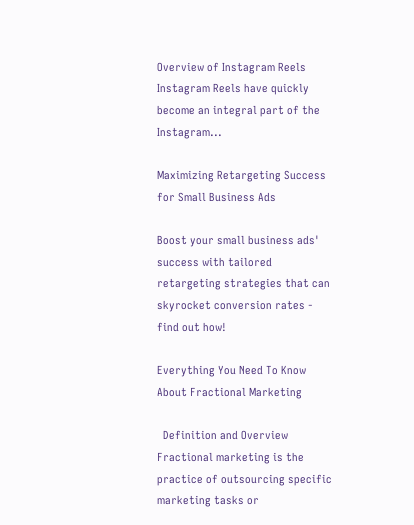Overview of Instagram Reels Instagram Reels have quickly become an integral part of the Instagram...

Maximizing Retargeting Success for Small Business Ads

Boost your small business ads' success with tailored retargeting strategies that can skyrocket conversion rates - find out how!

Everything You Need To Know About Fractional Marketing

  Definition and Overview Fractional marketing is the practice of outsourcing specific marketing tasks or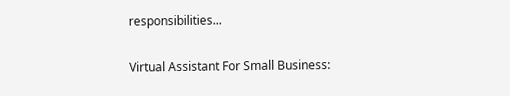responsibilities...

Virtual Assistant For Small Business: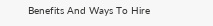Benefits And Ways To Hire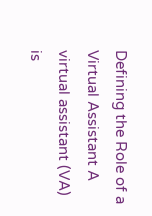Defining the Role of a Virtual Assistant A virtual assistant (VA) is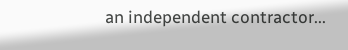an independent contractor...